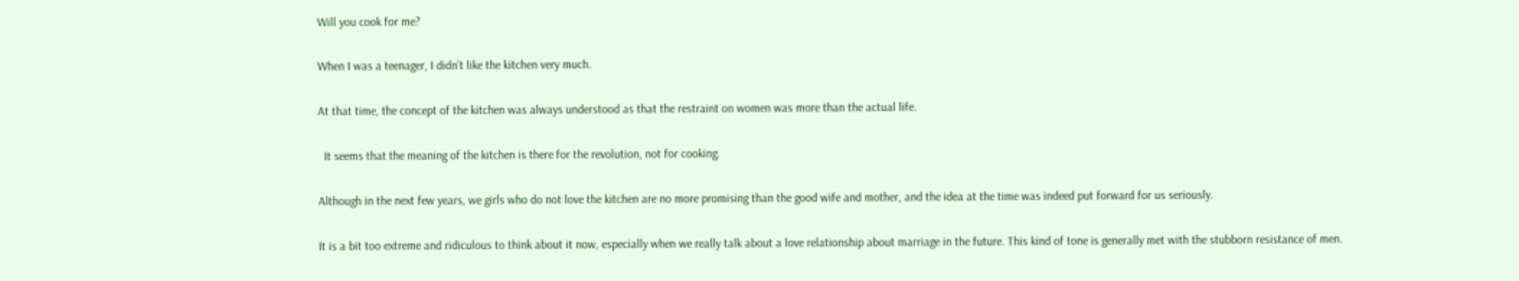Will you cook for me?

When I was a teenager, I didn’t like the kitchen very much.

At that time, the concept of the kitchen was always understood as that the restraint on women was more than the actual life.

  It seems that the meaning of the kitchen is there for the revolution, not for cooking.

Although in the next few years, we girls who do not love the kitchen are no more promising than the good wife and mother, and the idea at the time was indeed put forward for us seriously.

It is a bit too extreme and ridiculous to think about it now, especially when we really talk about a love relationship about marriage in the future. This kind of tone is generally met with the stubborn resistance of men.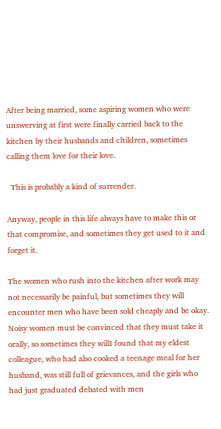After being married, some aspiring women who were unswerving at first were finally carried back to the kitchen by their husbands and children, sometimes calling them love for their love.

  This is probably a kind of surrender.

Anyway, people in this life always have to make this or that compromise, and sometimes they get used to it and forget it.

The women who rush into the kitchen after work may not necessarily be painful, but sometimes they will encounter men who have been sold cheaply and be okay. Noisy women must be convinced that they must take it orally, so sometimes they willI found that my eldest colleague, who had also cooked a teenage meal for her husband, was still full of grievances, and the girls who had just graduated debated with men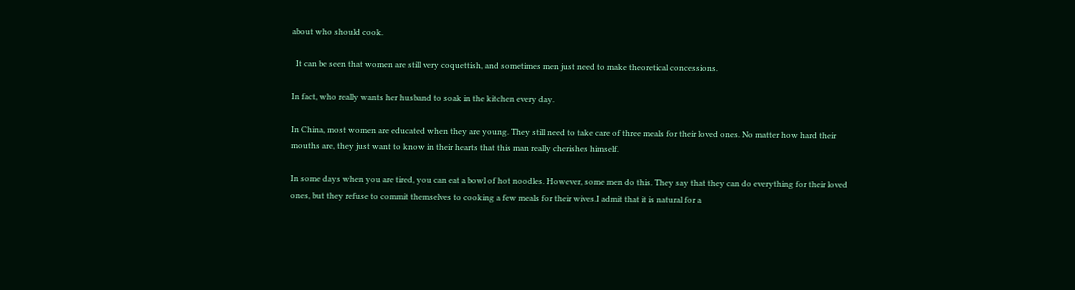about who should cook.

  It can be seen that women are still very coquettish, and sometimes men just need to make theoretical concessions.

In fact, who really wants her husband to soak in the kitchen every day.

In China, most women are educated when they are young. They still need to take care of three meals for their loved ones. No matter how hard their mouths are, they just want to know in their hearts that this man really cherishes himself.

In some days when you are tired, you can eat a bowl of hot noodles. However, some men do this. They say that they can do everything for their loved ones, but they refuse to commit themselves to cooking a few meals for their wives.I admit that it is natural for a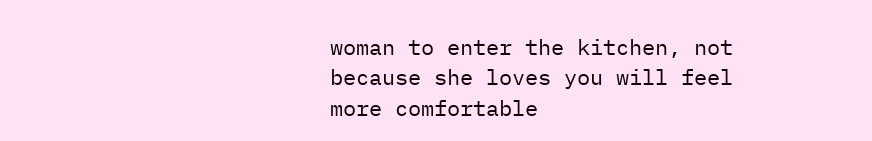woman to enter the kitchen, not because she loves you will feel more comfortable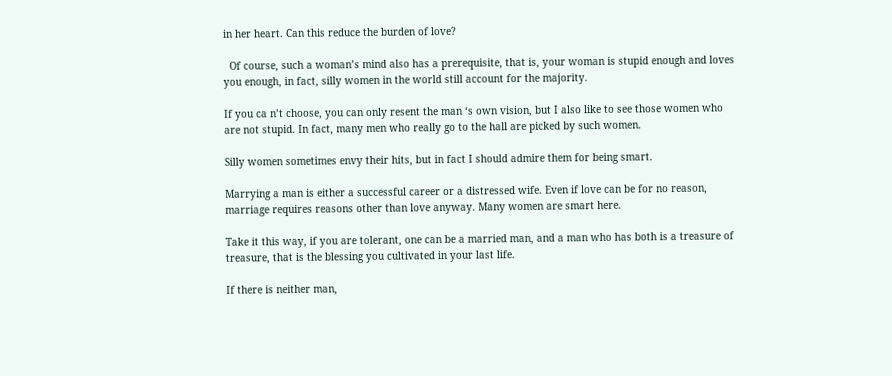in her heart. Can this reduce the burden of love?

  Of course, such a woman’s mind also has a prerequisite, that is, your woman is stupid enough and loves you enough, in fact, silly women in the world still account for the majority.

If you ca n’t choose, you can only resent the man ‘s own vision, but I also like to see those women who are not stupid. In fact, many men who really go to the hall are picked by such women.

Silly women sometimes envy their hits, but in fact I should admire them for being smart.

Marrying a man is either a successful career or a distressed wife. Even if love can be for no reason, marriage requires reasons other than love anyway. Many women are smart here.

Take it this way, if you are tolerant, one can be a married man, and a man who has both is a treasure of treasure, that is the blessing you cultivated in your last life.

If there is neither man,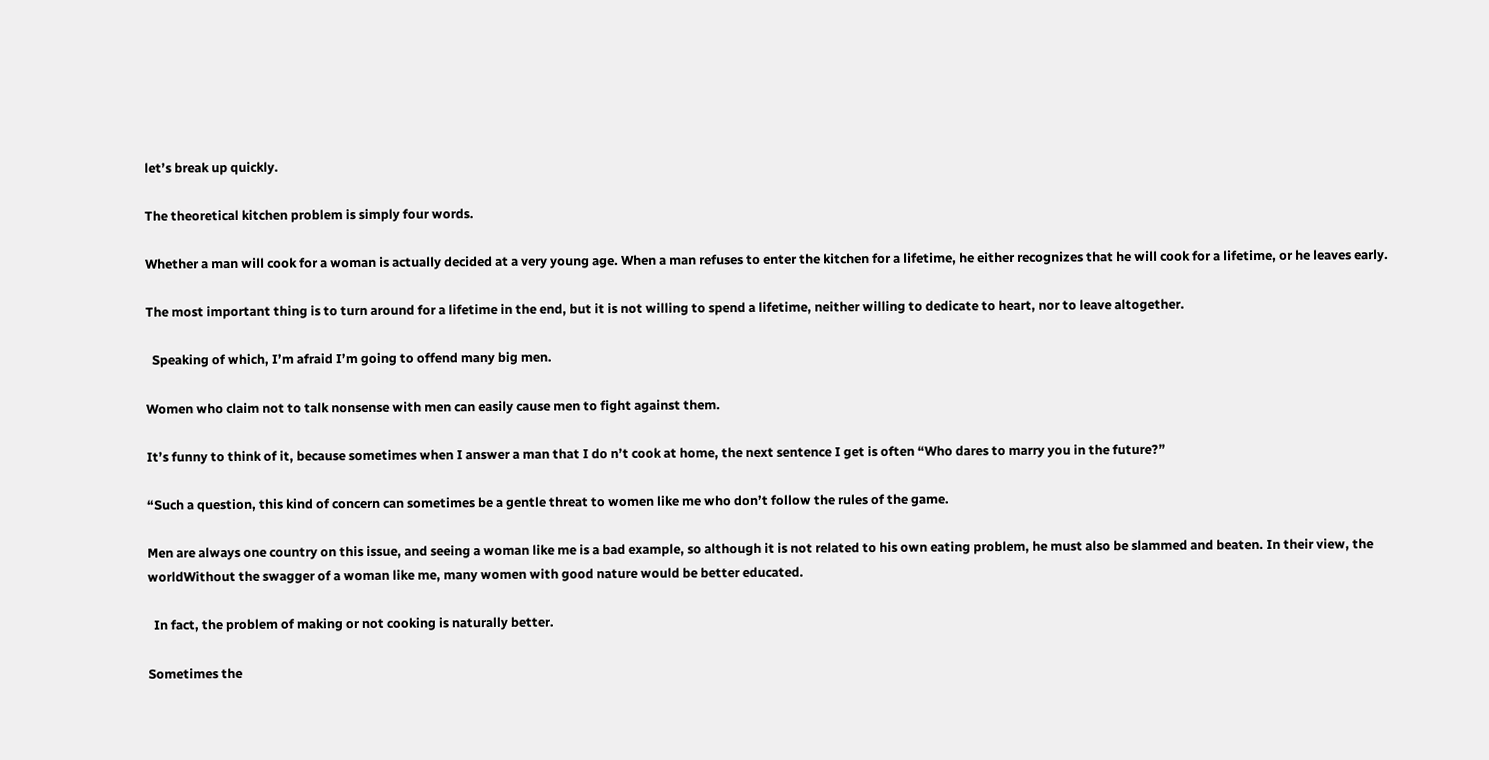let’s break up quickly.

The theoretical kitchen problem is simply four words.

Whether a man will cook for a woman is actually decided at a very young age. When a man refuses to enter the kitchen for a lifetime, he either recognizes that he will cook for a lifetime, or he leaves early.

The most important thing is to turn around for a lifetime in the end, but it is not willing to spend a lifetime, neither willing to dedicate to heart, nor to leave altogether.

  Speaking of which, I’m afraid I’m going to offend many big men.

Women who claim not to talk nonsense with men can easily cause men to fight against them.

It’s funny to think of it, because sometimes when I answer a man that I do n’t cook at home, the next sentence I get is often “Who dares to marry you in the future?”

“Such a question, this kind of concern can sometimes be a gentle threat to women like me who don’t follow the rules of the game.

Men are always one country on this issue, and seeing a woman like me is a bad example, so although it is not related to his own eating problem, he must also be slammed and beaten. In their view, the worldWithout the swagger of a woman like me, many women with good nature would be better educated.

  In fact, the problem of making or not cooking is naturally better.

Sometimes the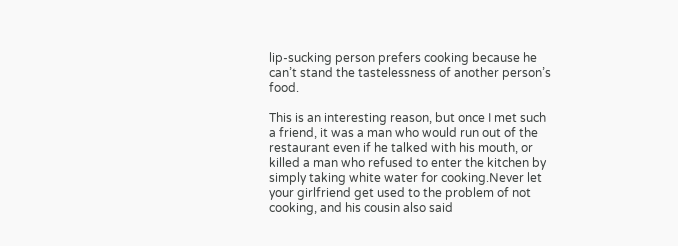lip-sucking person prefers cooking because he can’t stand the tastelessness of another person’s food.

This is an interesting reason, but once I met such a friend, it was a man who would run out of the restaurant even if he talked with his mouth, or killed a man who refused to enter the kitchen by simply taking white water for cooking.Never let your girlfriend get used to the problem of not cooking, and his cousin also said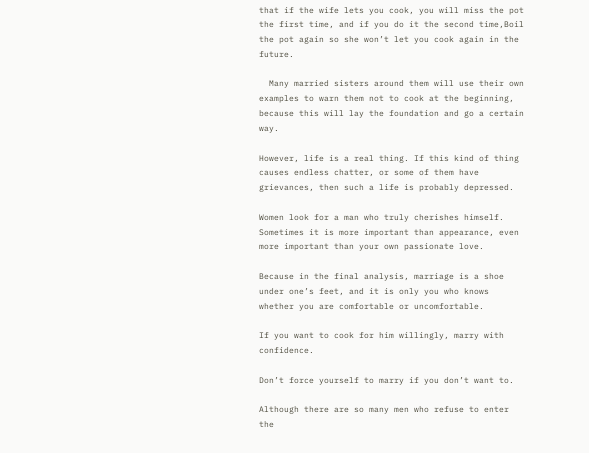that if the wife lets you cook, you will miss the pot the first time, and if you do it the second time,Boil the pot again so she won’t let you cook again in the future.

  Many married sisters around them will use their own examples to warn them not to cook at the beginning, because this will lay the foundation and go a certain way.

However, life is a real thing. If this kind of thing causes endless chatter, or some of them have grievances, then such a life is probably depressed.

Women look for a man who truly cherishes himself. Sometimes it is more important than appearance, even more important than your own passionate love.

Because in the final analysis, marriage is a shoe under one’s feet, and it is only you who knows whether you are comfortable or uncomfortable.

If you want to cook for him willingly, marry with confidence.

Don’t force yourself to marry if you don’t want to.

Although there are so many men who refuse to enter the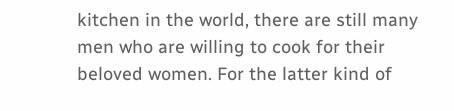kitchen in the world, there are still many men who are willing to cook for their beloved women. For the latter kind of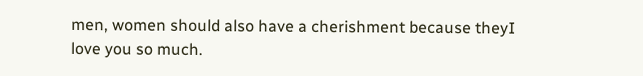men, women should also have a cherishment because theyI love you so much.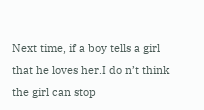Next time, if a boy tells a girl that he loves her.I do n’t think the girl can stop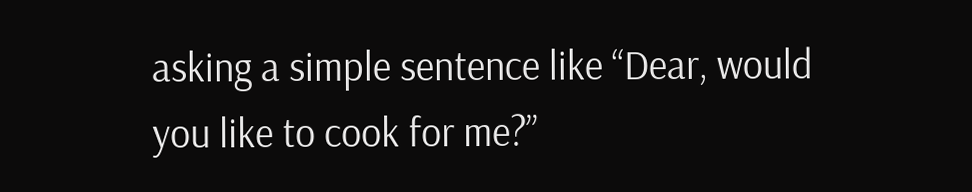asking a simple sentence like “Dear, would you like to cook for me?”